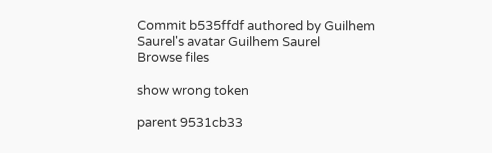Commit b535ffdf authored by Guilhem Saurel's avatar Guilhem Saurel
Browse files

show wrong token

parent 9531cb33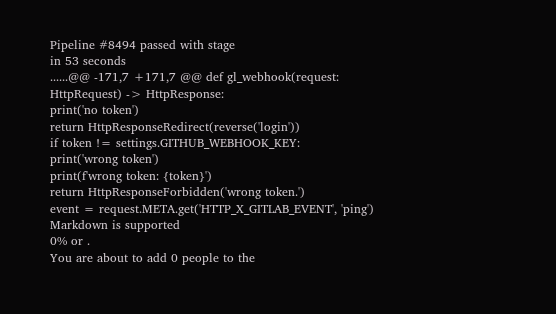Pipeline #8494 passed with stage
in 53 seconds
......@@ -171,7 +171,7 @@ def gl_webhook(request: HttpRequest) -> HttpResponse:
print('no token')
return HttpResponseRedirect(reverse('login'))
if token != settings.GITHUB_WEBHOOK_KEY:
print('wrong token')
print(f'wrong token: {token}')
return HttpResponseForbidden('wrong token.')
event = request.META.get('HTTP_X_GITLAB_EVENT', 'ping')
Markdown is supported
0% or .
You are about to add 0 people to the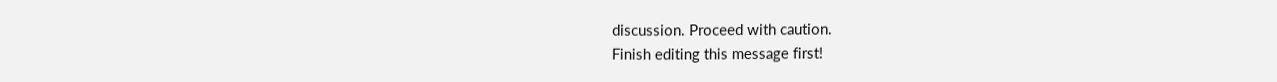discussion. Proceed with caution.
Finish editing this message first!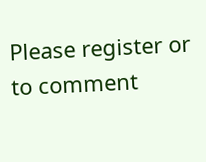Please register or to comment